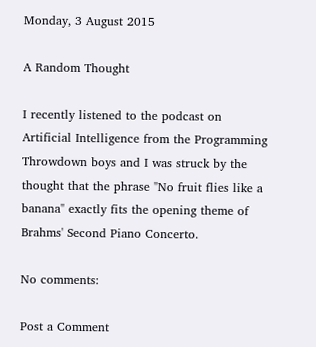Monday, 3 August 2015

A Random Thought

I recently listened to the podcast on Artificial Intelligence from the Programming Throwdown boys and I was struck by the thought that the phrase "No fruit flies like a banana" exactly fits the opening theme of Brahms' Second Piano Concerto.

No comments:

Post a Comment